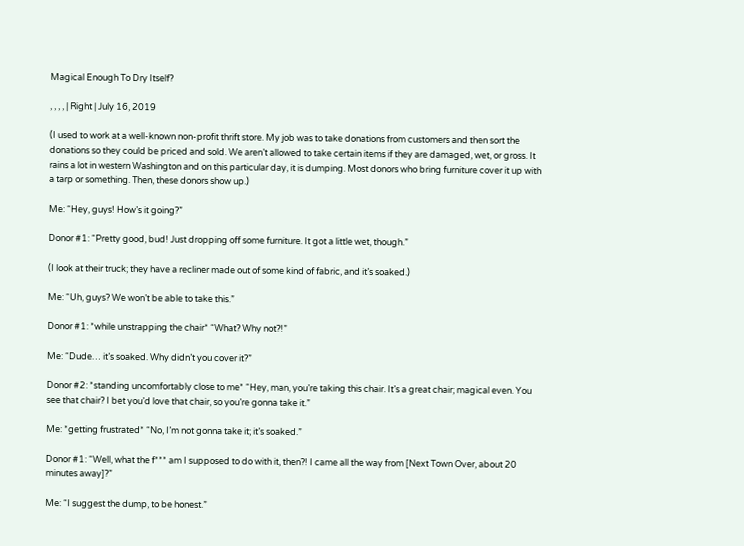Magical Enough To Dry Itself?

, , , , | Right | July 16, 2019

(I used to work at a well-known non-profit thrift store. My job was to take donations from customers and then sort the donations so they could be priced and sold. We aren’t allowed to take certain items if they are damaged, wet, or gross. It rains a lot in western Washington and on this particular day, it is dumping. Most donors who bring furniture cover it up with a tarp or something. Then, these donors show up.)

Me: “Hey, guys! How’s it going?”

Donor #1: “Pretty good, bud! Just dropping off some furniture. It got a little wet, though.”

(I look at their truck; they have a recliner made out of some kind of fabric, and it’s soaked.)

Me: “Uh, guys? We won’t be able to take this.”

Donor #1: *while unstrapping the chair* “What? Why not?!”

Me: “Dude… it’s soaked. Why didn’t you cover it?”

Donor #2: *standing uncomfortably close to me* “Hey, man, you’re taking this chair. It’s a great chair; magical even. You see that chair? I bet you’d love that chair, so you’re gonna take it.”

Me: *getting frustrated* “No, I’m not gonna take it; it’s soaked.”

Donor #1: “Well, what the f*** am I supposed to do with it, then?! I came all the way from [Next Town Over, about 20 minutes away]?”

Me: “I suggest the dump, to be honest.”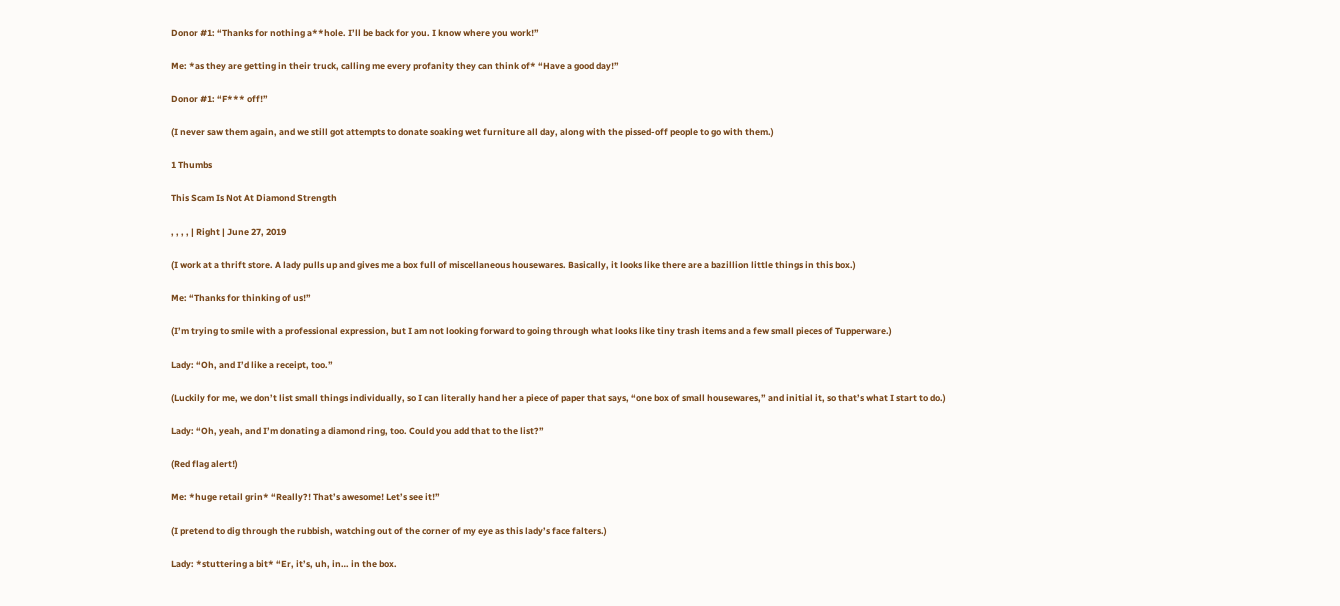Donor #1: “Thanks for nothing a**hole. I’ll be back for you. I know where you work!”

Me: *as they are getting in their truck, calling me every profanity they can think of* “Have a good day!”

Donor #1: “F*** off!”

(I never saw them again, and we still got attempts to donate soaking wet furniture all day, along with the pissed-off people to go with them.)

1 Thumbs

This Scam Is Not At Diamond Strength

, , , , | Right | June 27, 2019

(I work at a thrift store. A lady pulls up and gives me a box full of miscellaneous housewares. Basically, it looks like there are a bazillion little things in this box.)

Me: “Thanks for thinking of us!”

(I’m trying to smile with a professional expression, but I am not looking forward to going through what looks like tiny trash items and a few small pieces of Tupperware.)

Lady: “Oh, and I’d like a receipt, too.”

(Luckily for me, we don’t list small things individually, so I can literally hand her a piece of paper that says, “one box of small housewares,” and initial it, so that’s what I start to do.)

Lady: “Oh, yeah, and I’m donating a diamond ring, too. Could you add that to the list?”

(Red flag alert!)

Me: *huge retail grin* “Really?! That’s awesome! Let’s see it!”

(I pretend to dig through the rubbish, watching out of the corner of my eye as this lady’s face falters.)

Lady: *stuttering a bit* “Er, it’s, uh, in… in the box.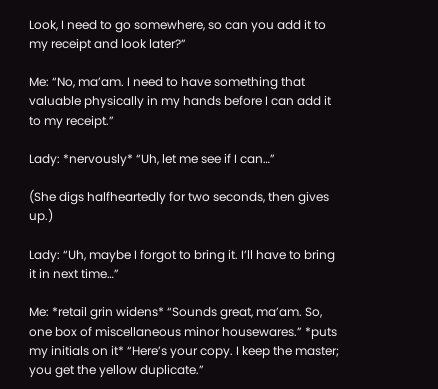Look, I need to go somewhere, so can you add it to my receipt and look later?”

Me: “No, ma’am. I need to have something that valuable physically in my hands before I can add it to my receipt.”

Lady: *nervously* “Uh, let me see if I can…”

(She digs halfheartedly for two seconds, then gives up.)

Lady: “Uh, maybe I forgot to bring it. I’ll have to bring it in next time…”

Me: *retail grin widens* “Sounds great, ma’am. So, one box of miscellaneous minor housewares.” *puts my initials on it* “Here’s your copy. I keep the master; you get the yellow duplicate.”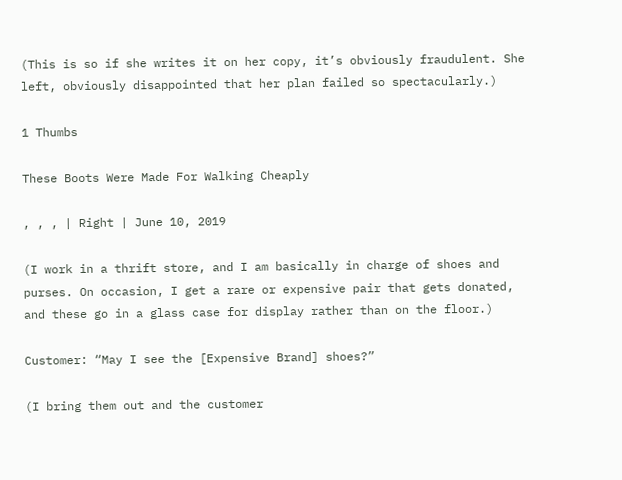(This is so if she writes it on her copy, it’s obviously fraudulent. She left, obviously disappointed that her plan failed so spectacularly.)

1 Thumbs

These Boots Were Made For Walking Cheaply

, , , | Right | June 10, 2019

(I work in a thrift store, and I am basically in charge of shoes and purses. On occasion, I get a rare or expensive pair that gets donated, and these go in a glass case for display rather than on the floor.)

Customer: “May I see the [Expensive Brand] shoes?”

(I bring them out and the customer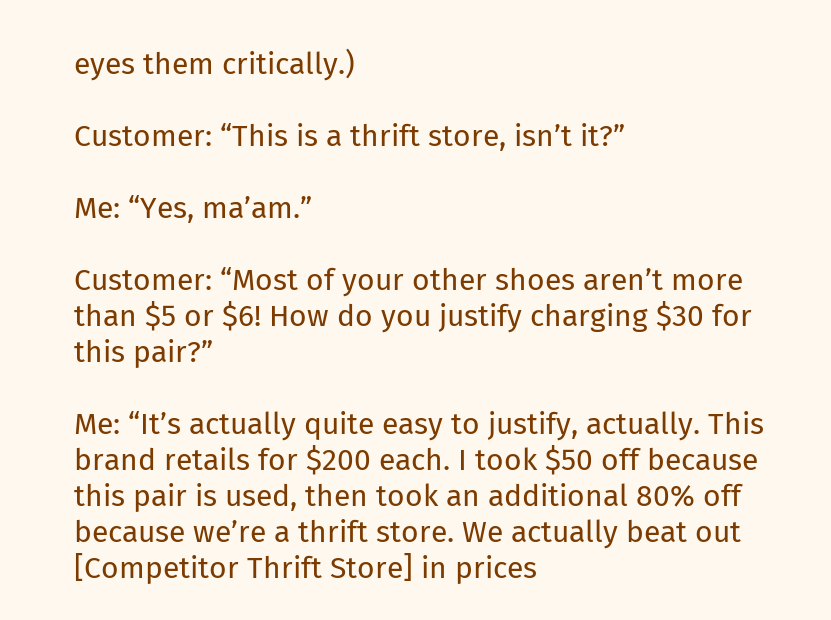eyes them critically.)

Customer: “This is a thrift store, isn’t it?”

Me: “Yes, ma’am.”

Customer: “Most of your other shoes aren’t more than $5 or $6! How do you justify charging $30 for this pair?”

Me: “It’s actually quite easy to justify, actually. This brand retails for $200 each. I took $50 off because this pair is used, then took an additional 80% off because we’re a thrift store. We actually beat out [Competitor Thrift Store] in prices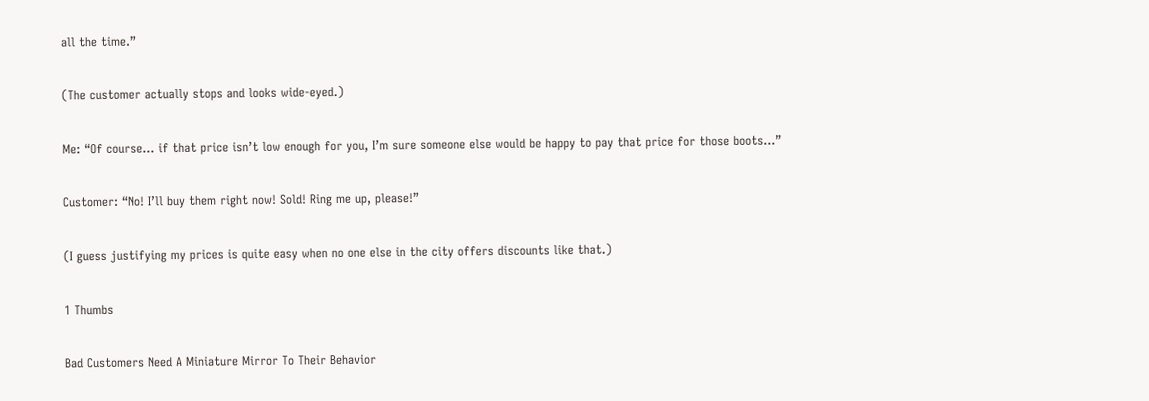all the time.”

(The customer actually stops and looks wide-eyed.)

Me: “Of course… if that price isn’t low enough for you, I’m sure someone else would be happy to pay that price for those boots…”

Customer: “No! I’ll buy them right now! Sold! Ring me up, please!”

(I guess justifying my prices is quite easy when no one else in the city offers discounts like that.)

1 Thumbs

Bad Customers Need A Miniature Mirror To Their Behavior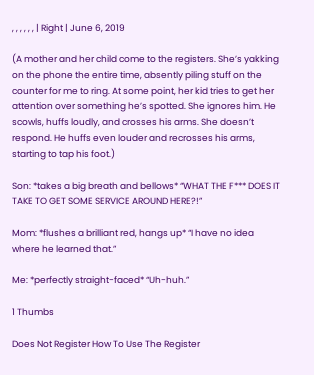, , , , , , | Right | June 6, 2019

(A mother and her child come to the registers. She’s yakking on the phone the entire time, absently piling stuff on the counter for me to ring. At some point, her kid tries to get her attention over something he’s spotted. She ignores him. He scowls, huffs loudly, and crosses his arms. She doesn’t respond. He huffs even louder and recrosses his arms, starting to tap his foot.)

Son: *takes a big breath and bellows* “WHAT THE F*** DOES IT TAKE TO GET SOME SERVICE AROUND HERE?!”

Mom: *flushes a brilliant red, hangs up* “I have no idea where he learned that.”

Me: *perfectly straight-faced* “Uh-huh.”

1 Thumbs

Does Not Register How To Use The Register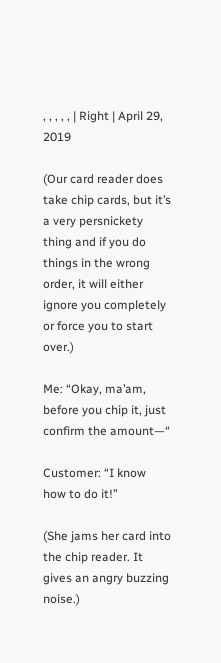, , , , , | Right | April 29, 2019

(Our card reader does take chip cards, but it’s a very persnickety thing and if you do things in the wrong order, it will either ignore you completely or force you to start over.)

Me: “Okay, ma’am, before you chip it, just confirm the amount—“

Customer: “I know how to do it!”

(She jams her card into the chip reader. It gives an angry buzzing noise.)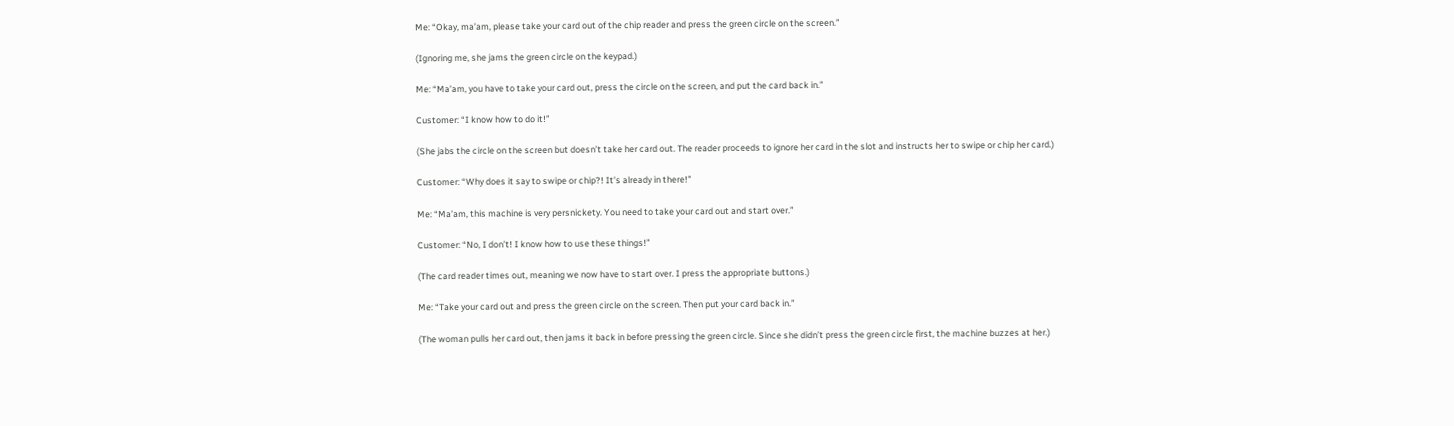Me: “Okay, ma’am, please take your card out of the chip reader and press the green circle on the screen.”

(Ignoring me, she jams the green circle on the keypad.)

Me: “Ma’am, you have to take your card out, press the circle on the screen, and put the card back in.”

Customer: “I know how to do it!”

(She jabs the circle on the screen but doesn’t take her card out. The reader proceeds to ignore her card in the slot and instructs her to swipe or chip her card.)

Customer: “Why does it say to swipe or chip?! It’s already in there!”

Me: “Ma’am, this machine is very persnickety. You need to take your card out and start over.”

Customer: “No, I don’t! I know how to use these things!”

(The card reader times out, meaning we now have to start over. I press the appropriate buttons.)

Me: “Take your card out and press the green circle on the screen. Then put your card back in.”

(The woman pulls her card out, then jams it back in before pressing the green circle. Since she didn’t press the green circle first, the machine buzzes at her.)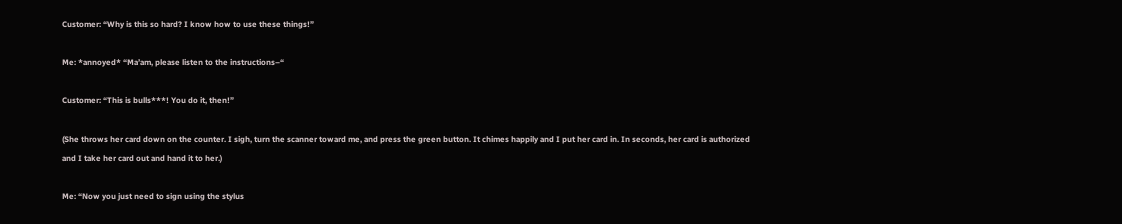Customer: “Why is this so hard? I know how to use these things!”

Me: *annoyed* “Ma’am, please listen to the instructions–“

Customer: “This is bulls***! You do it, then!”

(She throws her card down on the counter. I sigh, turn the scanner toward me, and press the green button. It chimes happily and I put her card in. In seconds, her card is authorized and I take her card out and hand it to her.)

Me: “Now you just need to sign using the stylus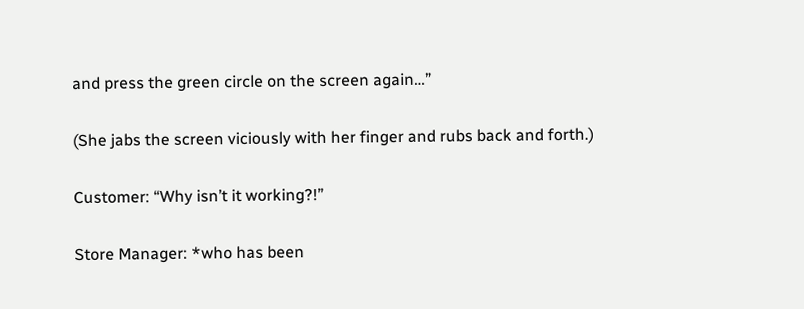and press the green circle on the screen again…”

(She jabs the screen viciously with her finger and rubs back and forth.)

Customer: “Why isn’t it working?!”

Store Manager: *who has been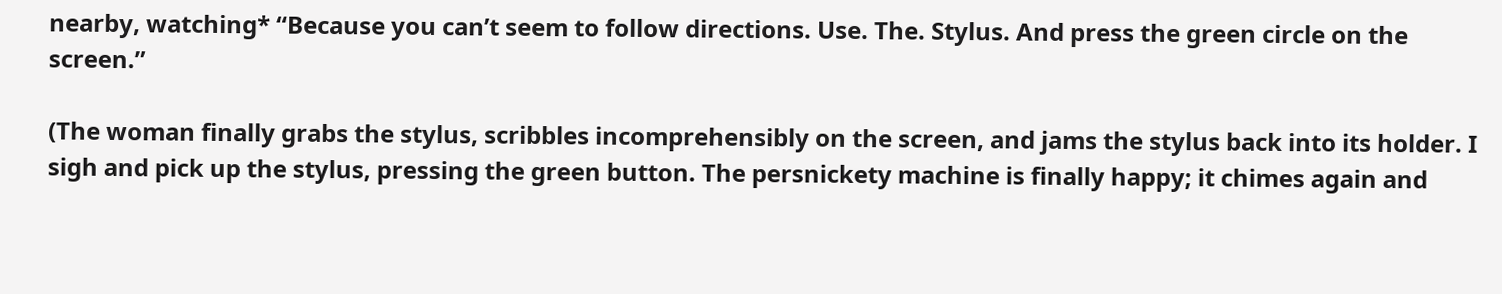nearby, watching* “Because you can’t seem to follow directions. Use. The. Stylus. And press the green circle on the screen.”

(The woman finally grabs the stylus, scribbles incomprehensibly on the screen, and jams the stylus back into its holder. I sigh and pick up the stylus, pressing the green button. The persnickety machine is finally happy; it chimes again and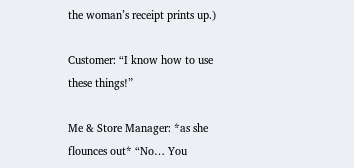the woman’s receipt prints up.)

Customer: “I know how to use these things!”

Me & Store Manager: *as she flounces out* “No… You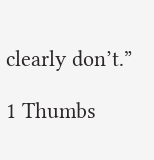clearly don’t.”

1 Thumbs